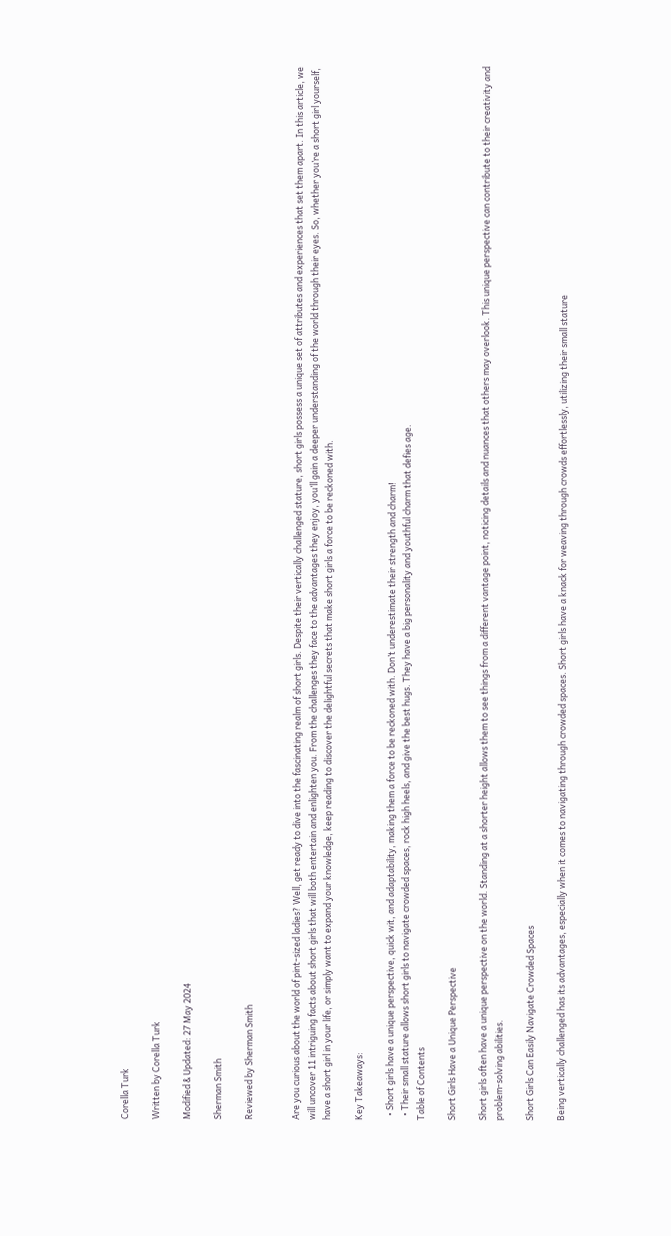Corella Turk

Written by Corella Turk

Modified & Updated: 27 May 2024

Sherman Smith

Reviewed by Sherman Smith


Are you curious about the world of pint-sized ladies? Well, get ready to dive into the fascinating realm of short girls. Despite their vertically challenged stature, short girls possess a unique set of attributes and experiences that set them apart. In this article, we will uncover 11 intriguing facts about short girls that will both entertain and enlighten you. From the challenges they face to the advantages they enjoy, you’ll gain a deeper understanding of the world through their eyes. So, whether you’re a short girl yourself, have a short girl in your life, or simply want to expand your knowledge, keep reading to discover the delightful secrets that make short girls a force to be reckoned with.

Key Takeaways:

  • Short girls have a unique perspective, quick wit, and adaptability, making them a force to be reckoned with. Don’t underestimate their strength and charm!
  • Their small stature allows short girls to navigate crowded spaces, rock high heels, and give the best hugs. They have a big personality and youthful charm that defies age.
Table of Contents

Short Girls Have a Unique Perspective

Short girls often have a unique perspective on the world. Standing at a shorter height allows them to see things from a different vantage point, noticing details and nuances that others may overlook. This unique perspective can contribute to their creativity and problem-solving abilities.

Short Girls Can Easily Navigate Crowded Spaces

Being vertically challenged has its advantages, especially when it comes to navigating through crowded spaces. Short girls have a knack for weaving through crowds effortlessly, utilizing their small stature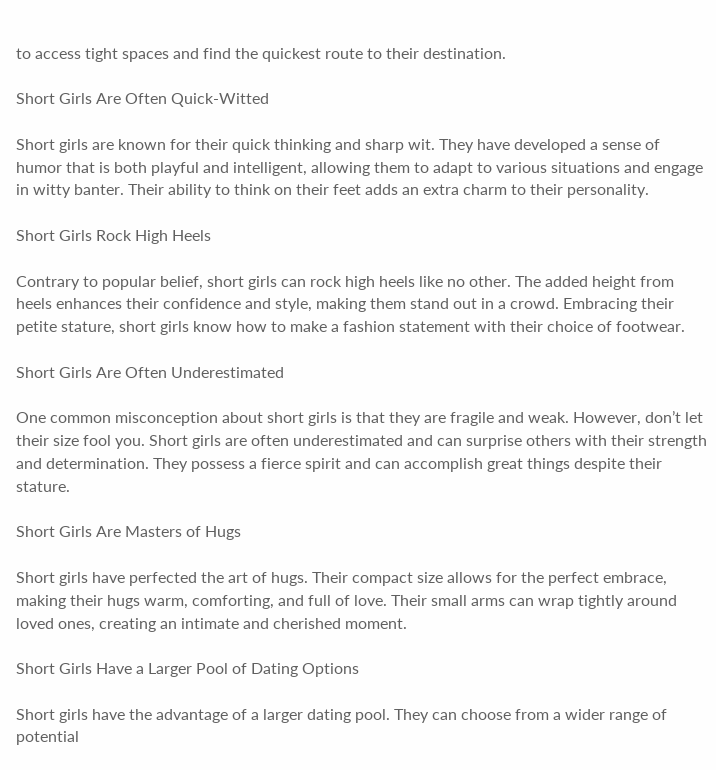to access tight spaces and find the quickest route to their destination.

Short Girls Are Often Quick-Witted

Short girls are known for their quick thinking and sharp wit. They have developed a sense of humor that is both playful and intelligent, allowing them to adapt to various situations and engage in witty banter. Their ability to think on their feet adds an extra charm to their personality.

Short Girls Rock High Heels

Contrary to popular belief, short girls can rock high heels like no other. The added height from heels enhances their confidence and style, making them stand out in a crowd. Embracing their petite stature, short girls know how to make a fashion statement with their choice of footwear.

Short Girls Are Often Underestimated

One common misconception about short girls is that they are fragile and weak. However, don’t let their size fool you. Short girls are often underestimated and can surprise others with their strength and determination. They possess a fierce spirit and can accomplish great things despite their stature.

Short Girls Are Masters of Hugs

Short girls have perfected the art of hugs. Their compact size allows for the perfect embrace, making their hugs warm, comforting, and full of love. Their small arms can wrap tightly around loved ones, creating an intimate and cherished moment.

Short Girls Have a Larger Pool of Dating Options

Short girls have the advantage of a larger dating pool. They can choose from a wider range of potential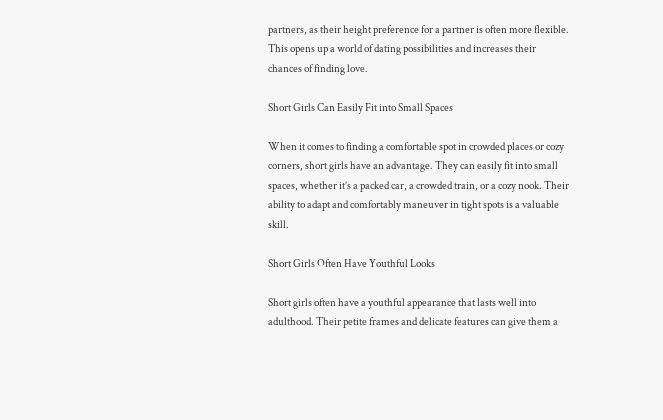partners, as their height preference for a partner is often more flexible. This opens up a world of dating possibilities and increases their chances of finding love.

Short Girls Can Easily Fit into Small Spaces

When it comes to finding a comfortable spot in crowded places or cozy corners, short girls have an advantage. They can easily fit into small spaces, whether it’s a packed car, a crowded train, or a cozy nook. Their ability to adapt and comfortably maneuver in tight spots is a valuable skill.

Short Girls Often Have Youthful Looks

Short girls often have a youthful appearance that lasts well into adulthood. Their petite frames and delicate features can give them a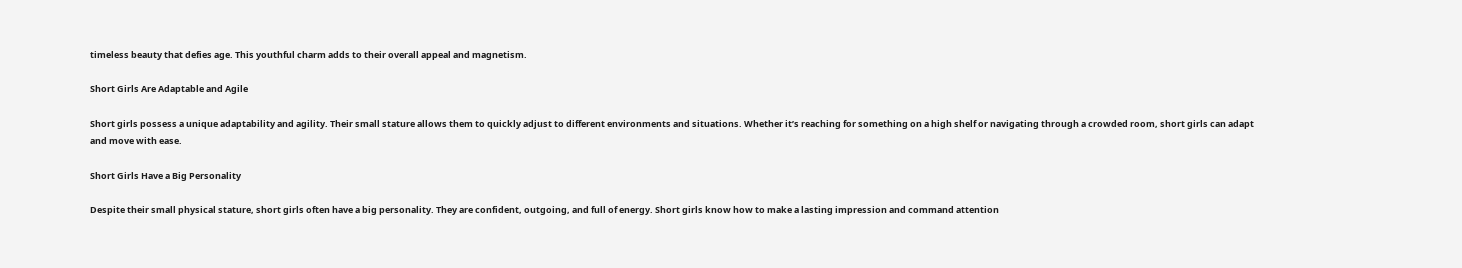timeless beauty that defies age. This youthful charm adds to their overall appeal and magnetism.

Short Girls Are Adaptable and Agile

Short girls possess a unique adaptability and agility. Their small stature allows them to quickly adjust to different environments and situations. Whether it’s reaching for something on a high shelf or navigating through a crowded room, short girls can adapt and move with ease.

Short Girls Have a Big Personality

Despite their small physical stature, short girls often have a big personality. They are confident, outgoing, and full of energy. Short girls know how to make a lasting impression and command attention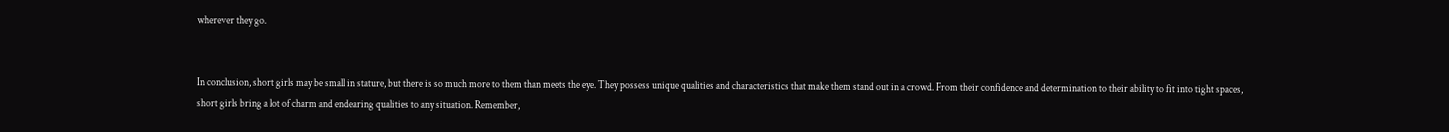wherever they go.


In conclusion, short girls may be small in stature, but there is so much more to them than meets the eye. They possess unique qualities and characteristics that make them stand out in a crowd. From their confidence and determination to their ability to fit into tight spaces, short girls bring a lot of charm and endearing qualities to any situation. Remember,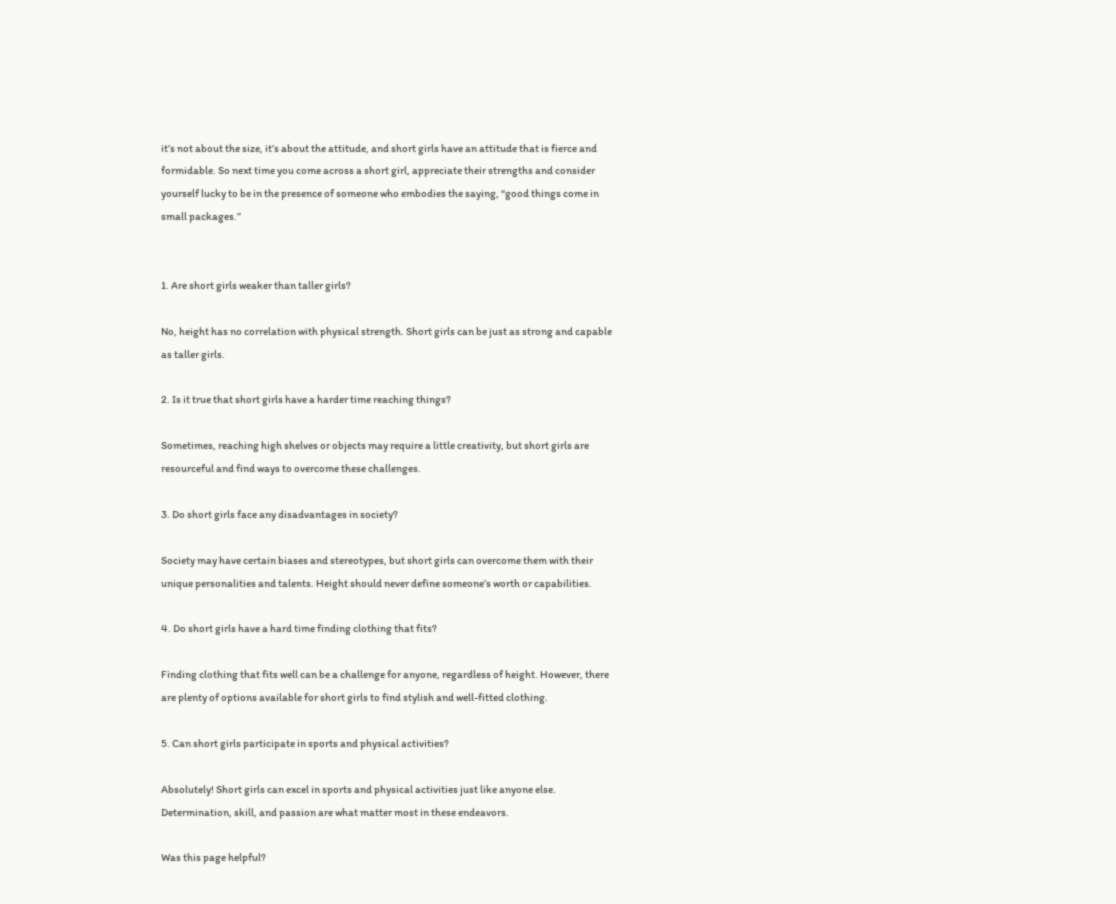it’s not about the size, it’s about the attitude, and short girls have an attitude that is fierce and formidable. So next time you come across a short girl, appreciate their strengths and consider yourself lucky to be in the presence of someone who embodies the saying, “good things come in small packages.”


1. Are short girls weaker than taller girls?

No, height has no correlation with physical strength. Short girls can be just as strong and capable as taller girls.

2. Is it true that short girls have a harder time reaching things?

Sometimes, reaching high shelves or objects may require a little creativity, but short girls are resourceful and find ways to overcome these challenges.

3. Do short girls face any disadvantages in society?

Society may have certain biases and stereotypes, but short girls can overcome them with their unique personalities and talents. Height should never define someone’s worth or capabilities.

4. Do short girls have a hard time finding clothing that fits?

Finding clothing that fits well can be a challenge for anyone, regardless of height. However, there are plenty of options available for short girls to find stylish and well-fitted clothing.

5. Can short girls participate in sports and physical activities?

Absolutely! Short girls can excel in sports and physical activities just like anyone else. Determination, skill, and passion are what matter most in these endeavors.

Was this page helpful?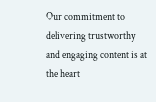Our commitment to delivering trustworthy and engaging content is at the heart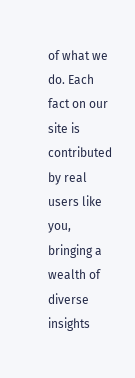of what we do. Each fact on our site is contributed by real users like you, bringing a wealth of diverse insights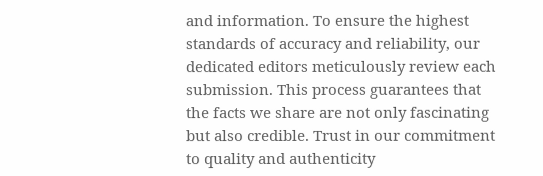and information. To ensure the highest standards of accuracy and reliability, our dedicated editors meticulously review each submission. This process guarantees that the facts we share are not only fascinating but also credible. Trust in our commitment to quality and authenticity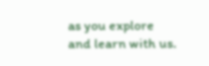as you explore and learn with us.